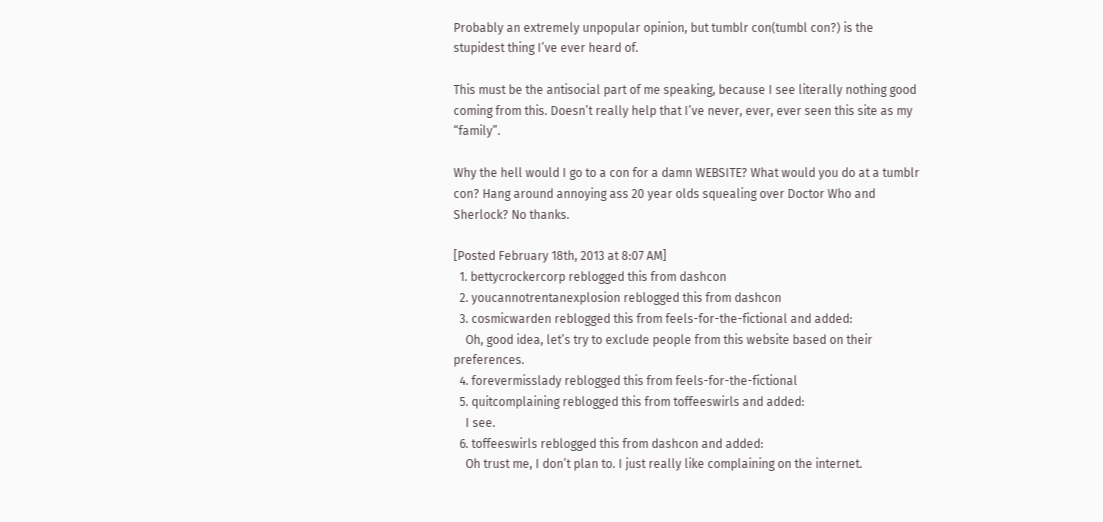Probably an extremely unpopular opinion, but tumblr con(tumbl con?) is the stupidest thing I’ve ever heard of.

This must be the antisocial part of me speaking, because I see literally nothing good coming from this. Doesn’t really help that I’ve never, ever, ever seen this site as my “family”.

Why the hell would I go to a con for a damn WEBSITE? What would you do at a tumblr con? Hang around annoying ass 20 year olds squealing over Doctor Who and Sherlock? No thanks.

[Posted February 18th, 2013 at 8:07 AM]
  1. bettycrockercorp reblogged this from dashcon
  2. youcannotrentanexplosion reblogged this from dashcon
  3. cosmicwarden reblogged this from feels-for-the-fictional and added:
    Oh, good idea, let’s try to exclude people from this website based on their preferences.
  4. forevermisslady reblogged this from feels-for-the-fictional
  5. quitcomplaining reblogged this from toffeeswirls and added:
    I see.
  6. toffeeswirls reblogged this from dashcon and added:
    Oh trust me, I don’t plan to. I just really like complaining on the internet.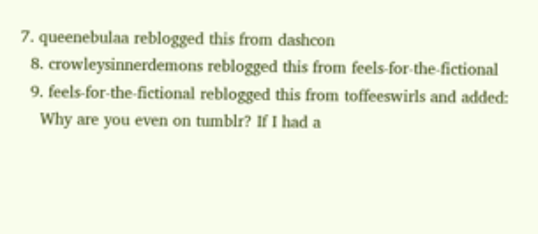7. queenebulaa reblogged this from dashcon
  8. crowleysinnerdemons reblogged this from feels-for-the-fictional
  9. feels-for-the-fictional reblogged this from toffeeswirls and added:
    Why are you even on tumblr? If I had a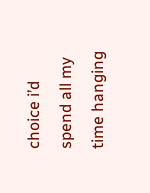choice i’d spend all my time hanging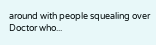around with people squealing over Doctor who...